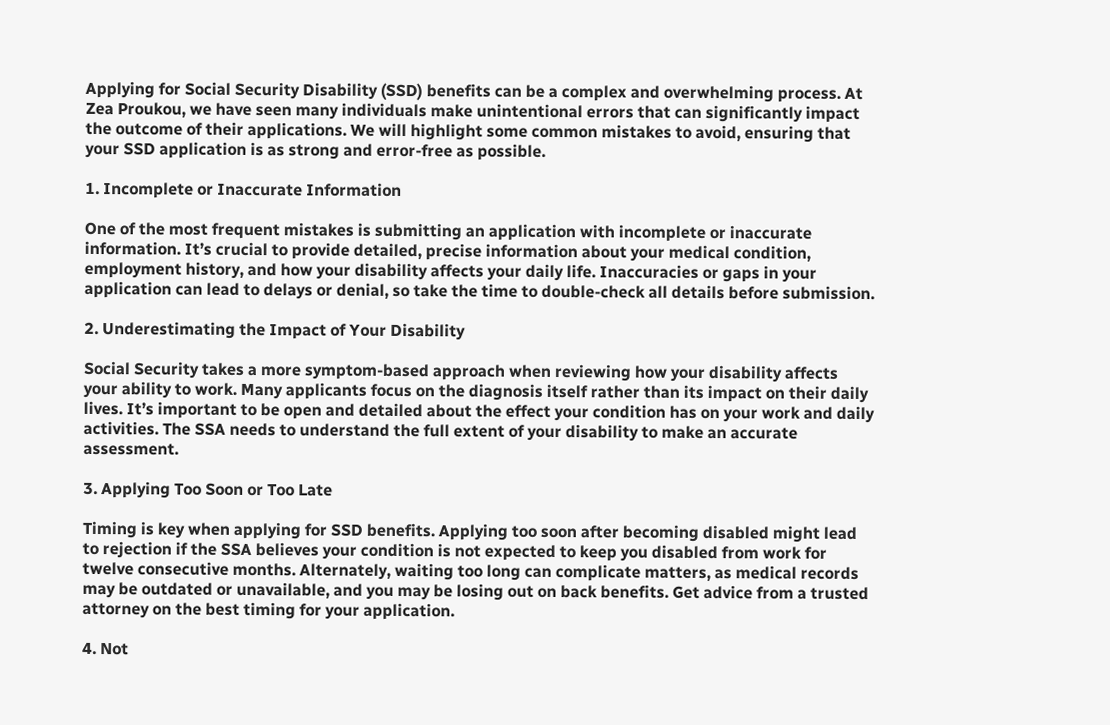Applying for Social Security Disability (SSD) benefits can be a complex and overwhelming process. At Zea Proukou, we have seen many individuals make unintentional errors that can significantly impact the outcome of their applications. We will highlight some common mistakes to avoid, ensuring that your SSD application is as strong and error-free as possible.

1. Incomplete or Inaccurate Information

One of the most frequent mistakes is submitting an application with incomplete or inaccurate information. It’s crucial to provide detailed, precise information about your medical condition, employment history, and how your disability affects your daily life. Inaccuracies or gaps in your application can lead to delays or denial, so take the time to double-check all details before submission.

2. Underestimating the Impact of Your Disability

Social Security takes a more symptom-based approach when reviewing how your disability affects your ability to work. Many applicants focus on the diagnosis itself rather than its impact on their daily lives. It’s important to be open and detailed about the effect your condition has on your work and daily activities. The SSA needs to understand the full extent of your disability to make an accurate assessment.

3. Applying Too Soon or Too Late

Timing is key when applying for SSD benefits. Applying too soon after becoming disabled might lead to rejection if the SSA believes your condition is not expected to keep you disabled from work for twelve consecutive months. Alternately, waiting too long can complicate matters, as medical records may be outdated or unavailable, and you may be losing out on back benefits. Get advice from a trusted attorney on the best timing for your application.

4. Not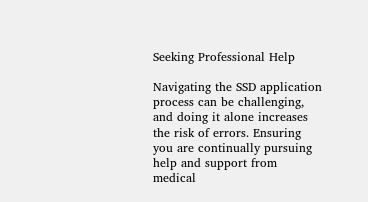Seeking Professional Help

Navigating the SSD application process can be challenging, and doing it alone increases the risk of errors. Ensuring you are continually pursuing help and support from medical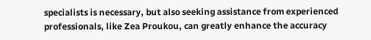specialists is necessary, but also seeking assistance from experienced professionals, like Zea Proukou, can greatly enhance the accuracy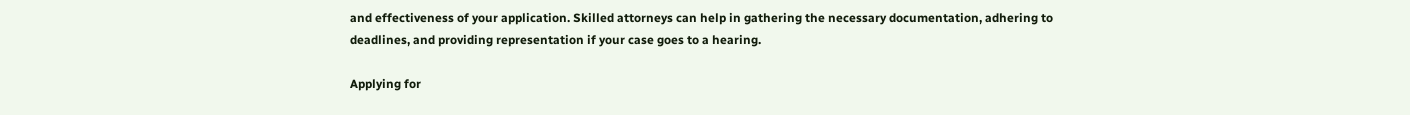and effectiveness of your application. Skilled attorneys can help in gathering the necessary documentation, adhering to deadlines, and providing representation if your case goes to a hearing.

Applying for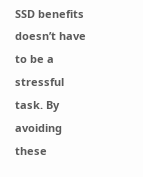SSD benefits doesn’t have to be a stressful task. By avoiding these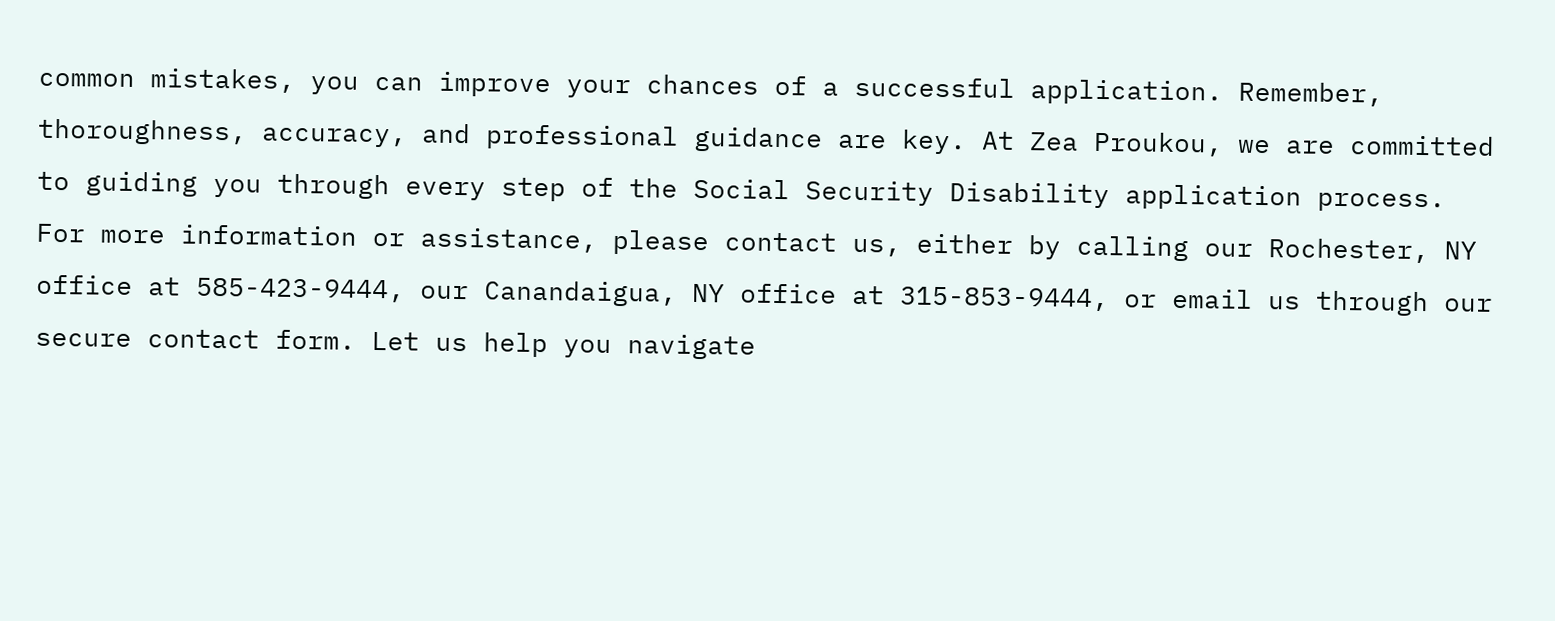common mistakes, you can improve your chances of a successful application. Remember, thoroughness, accuracy, and professional guidance are key. At Zea Proukou, we are committed to guiding you through every step of the Social Security Disability application process. For more information or assistance, please contact us, either by calling our Rochester, NY office at 585-423-9444, our Canandaigua, NY office at 315-853-9444, or email us through our secure contact form. Let us help you navigate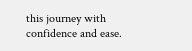this journey with confidence and ease.